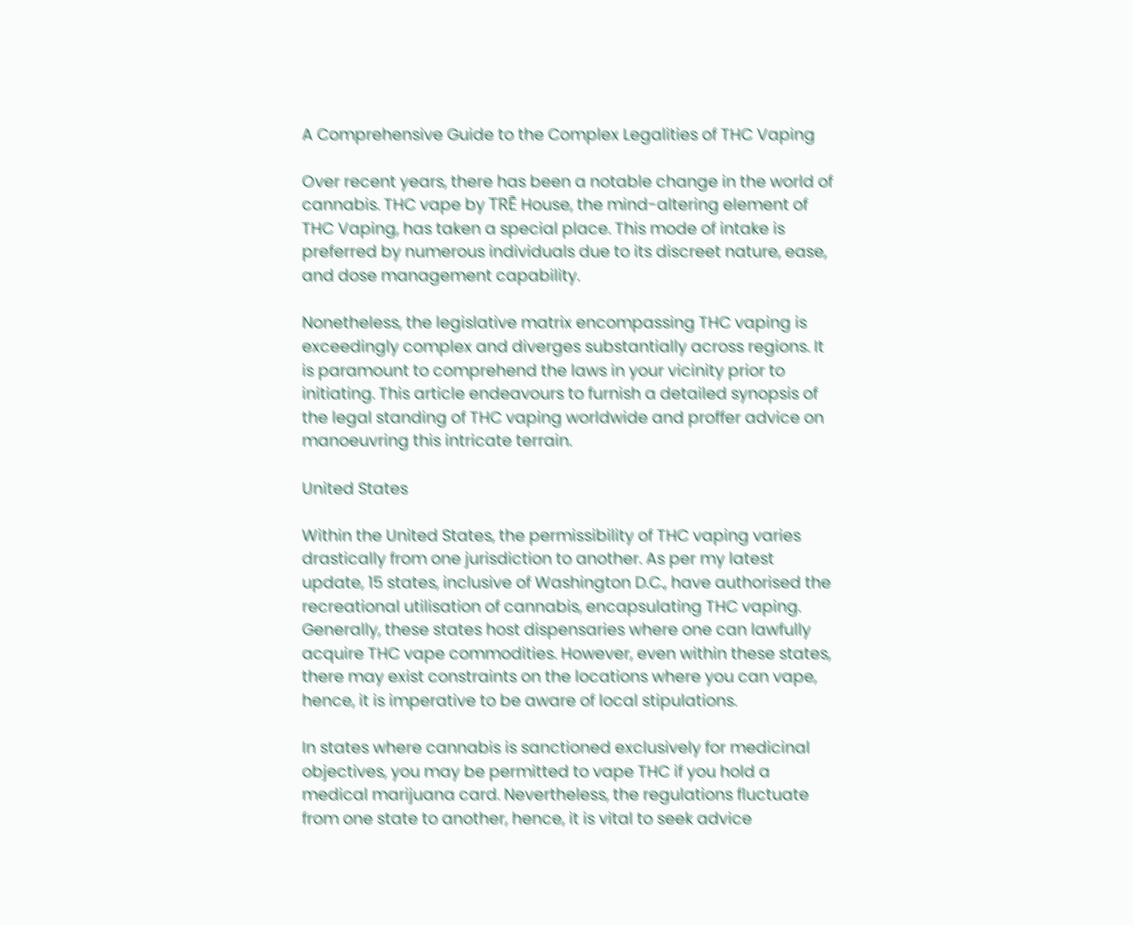A Comprehensive Guide to the Complex Legalities of THC Vaping

Over recent years, there has been a notable change in the world of cannabis. THC vape by TRĒ House, the mind-altering element of THC Vaping, has taken a special place. This mode of intake is preferred by numerous individuals due to its discreet nature, ease, and dose management capability.

Nonetheless, the legislative matrix encompassing THC vaping is exceedingly complex and diverges substantially across regions. It is paramount to comprehend the laws in your vicinity prior to initiating. This article endeavours to furnish a detailed synopsis of the legal standing of THC vaping worldwide and proffer advice on manoeuvring this intricate terrain.

United States

Within the United States, the permissibility of THC vaping varies drastically from one jurisdiction to another. As per my latest update, 15 states, inclusive of Washington D.C., have authorised the recreational utilisation of cannabis, encapsulating THC vaping. Generally, these states host dispensaries where one can lawfully acquire THC vape commodities. However, even within these states, there may exist constraints on the locations where you can vape, hence, it is imperative to be aware of local stipulations.

In states where cannabis is sanctioned exclusively for medicinal objectives, you may be permitted to vape THC if you hold a medical marijuana card. Nevertheless, the regulations fluctuate from one state to another, hence, it is vital to seek advice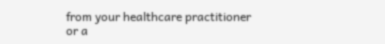from your healthcare practitioner or a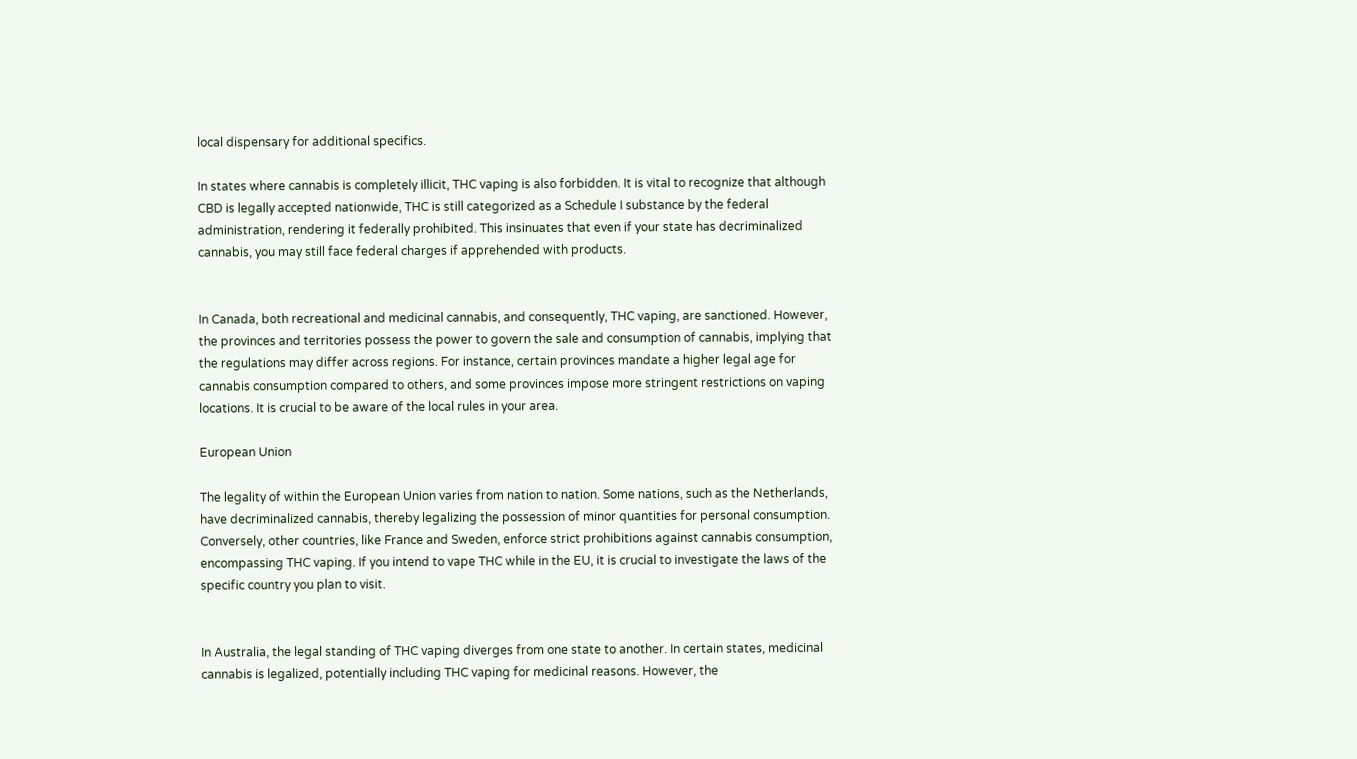local dispensary for additional specifics.

In states where cannabis is completely illicit, THC vaping is also forbidden. It is vital to recognize that although CBD is legally accepted nationwide, THC is still categorized as a Schedule I substance by the federal administration, rendering it federally prohibited. This insinuates that even if your state has decriminalized cannabis, you may still face federal charges if apprehended with products.


In Canada, both recreational and medicinal cannabis, and consequently, THC vaping, are sanctioned. However, the provinces and territories possess the power to govern the sale and consumption of cannabis, implying that the regulations may differ across regions. For instance, certain provinces mandate a higher legal age for cannabis consumption compared to others, and some provinces impose more stringent restrictions on vaping locations. It is crucial to be aware of the local rules in your area.

European Union

The legality of within the European Union varies from nation to nation. Some nations, such as the Netherlands, have decriminalized cannabis, thereby legalizing the possession of minor quantities for personal consumption. Conversely, other countries, like France and Sweden, enforce strict prohibitions against cannabis consumption, encompassing THC vaping. If you intend to vape THC while in the EU, it is crucial to investigate the laws of the specific country you plan to visit.


In Australia, the legal standing of THC vaping diverges from one state to another. In certain states, medicinal cannabis is legalized, potentially including THC vaping for medicinal reasons. However, the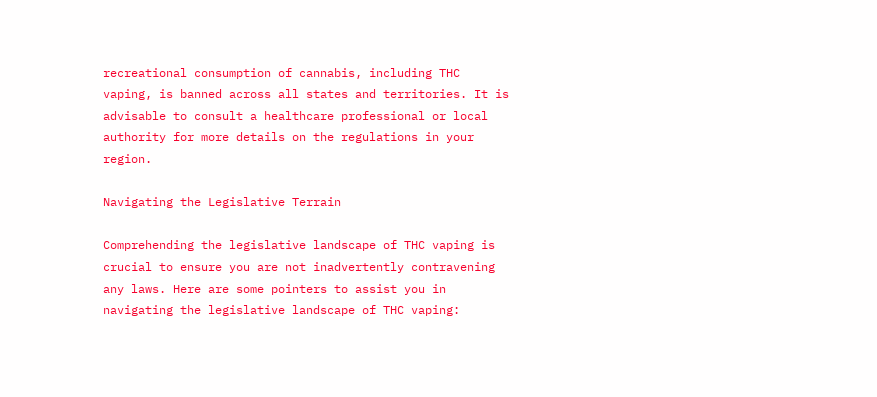recreational consumption of cannabis, including THC vaping, is banned across all states and territories. It is advisable to consult a healthcare professional or local authority for more details on the regulations in your region.

Navigating the Legislative Terrain

Comprehending the legislative landscape of THC vaping is crucial to ensure you are not inadvertently contravening any laws. Here are some pointers to assist you in navigating the legislative landscape of THC vaping: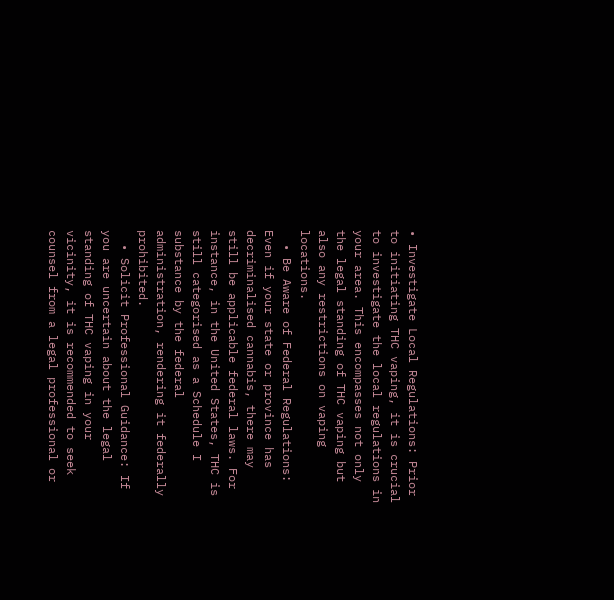• Investigate Local Regulations: Prior to initiating THC vaping, it is crucial to investigate the local regulations in your area. This encompasses not only the legal standing of THC vaping but also any restrictions on vaping locations.
  • Be Aware of Federal Regulations: Even if your state or province has decriminalised cannabis, there may still be applicable federal laws. For instance, in the United States, THC is still categorised as a Schedule I substance by the federal administration, rendering it federally prohibited.
  • Solicit Professional Guidance: If you are uncertain about the legal standing of THC vaping in your vicinity, it is recommended to seek counsel from a legal professional or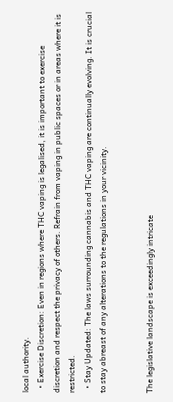local authority.
  • Exercise Discretion: Even in regions where THC vaping is legalised, it is important to exercise discretion and respect the privacy of others. Refrain from vaping in public spaces or in areas where it is restricted.
  • Stay Updated: The laws surrounding cannabis and THC vaping are continually evolving. It is crucial to stay abreast of any alterations to the regulations in your vicinity.


The legislative landscape is exceedingly intricate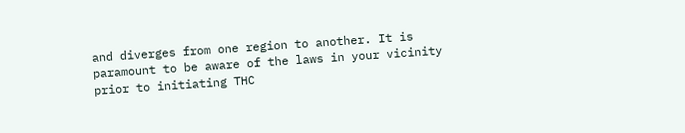and diverges from one region to another. It is paramount to be aware of the laws in your vicinity prior to initiating THC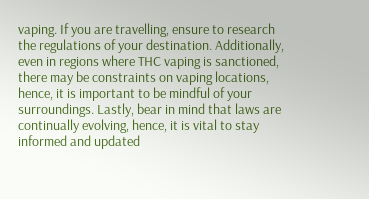vaping. If you are travelling, ensure to research the regulations of your destination. Additionally, even in regions where THC vaping is sanctioned, there may be constraints on vaping locations, hence, it is important to be mindful of your surroundings. Lastly, bear in mind that laws are continually evolving, hence, it is vital to stay informed and updated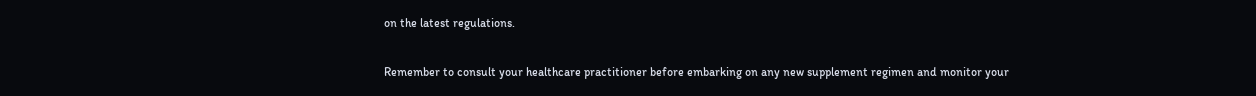on the latest regulations.

Remember to consult your healthcare practitioner before embarking on any new supplement regimen and monitor your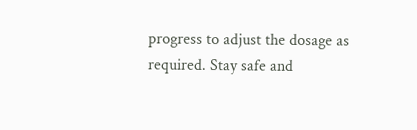progress to adjust the dosage as required. Stay safe and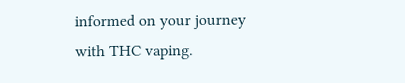informed on your journey with THC vaping.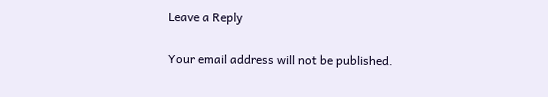Leave a Reply

Your email address will not be published.